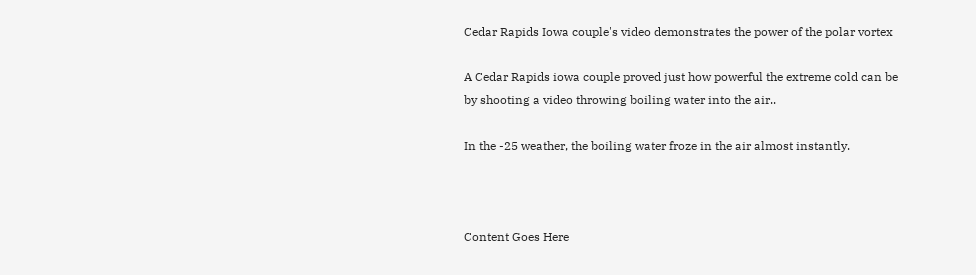Cedar Rapids Iowa couple's video demonstrates the power of the polar vortex

A Cedar Rapids iowa couple proved just how powerful the extreme cold can be by shooting a video throwing boiling water into the air..

In the -25 weather, the boiling water froze in the air almost instantly.



Content Goes Here